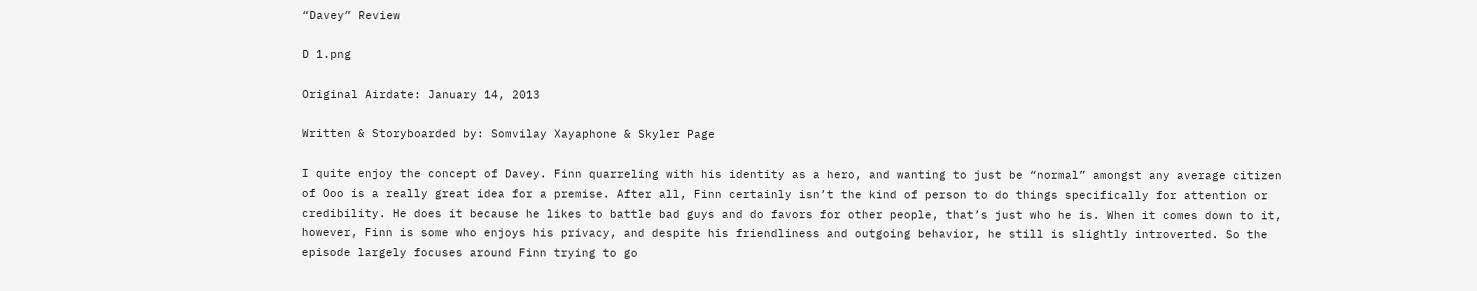“Davey” Review

D 1.png

Original Airdate: January 14, 2013

Written & Storyboarded by: Somvilay Xayaphone & Skyler Page

I quite enjoy the concept of Davey. Finn quarreling with his identity as a hero, and wanting to just be “normal” amongst any average citizen of Ooo is a really great idea for a premise. After all, Finn certainly isn’t the kind of person to do things specifically for attention or credibility. He does it because he likes to battle bad guys and do favors for other people, that’s just who he is. When it comes down to it, however, Finn is some who enjoys his privacy, and despite his friendliness and outgoing behavior, he still is slightly introverted. So the episode largely focuses around Finn trying to go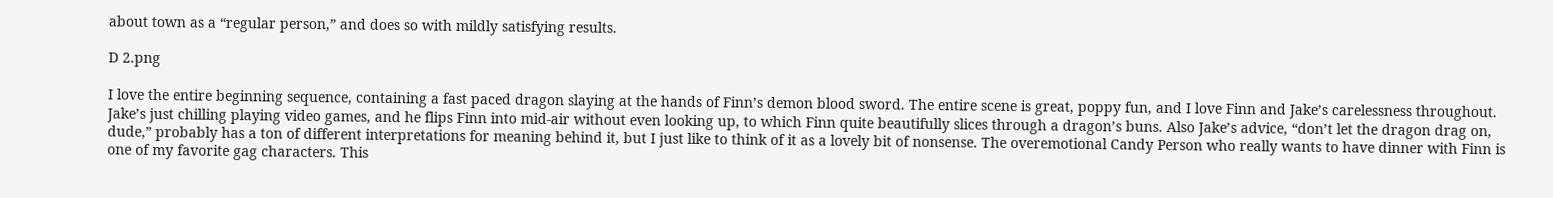about town as a “regular person,” and does so with mildly satisfying results.

D 2.png

I love the entire beginning sequence, containing a fast paced dragon slaying at the hands of Finn’s demon blood sword. The entire scene is great, poppy fun, and I love Finn and Jake’s carelessness throughout. Jake’s just chilling playing video games, and he flips Finn into mid-air without even looking up, to which Finn quite beautifully slices through a dragon’s buns. Also Jake’s advice, “don’t let the dragon drag on, dude,” probably has a ton of different interpretations for meaning behind it, but I just like to think of it as a lovely bit of nonsense. The overemotional Candy Person who really wants to have dinner with Finn is one of my favorite gag characters. This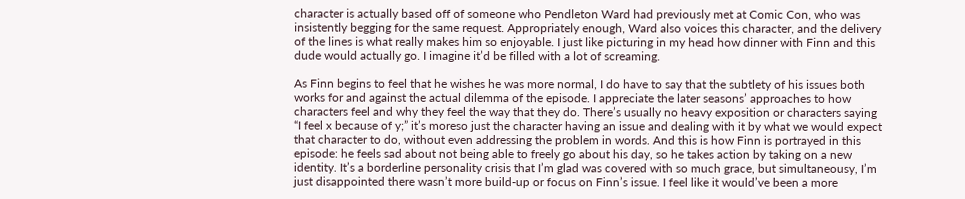character is actually based off of someone who Pendleton Ward had previously met at Comic Con, who was insistently begging for the same request. Appropriately enough, Ward also voices this character, and the delivery of the lines is what really makes him so enjoyable. I just like picturing in my head how dinner with Finn and this dude would actually go. I imagine it’d be filled with a lot of screaming.

As Finn begins to feel that he wishes he was more normal, I do have to say that the subtlety of his issues both works for and against the actual dilemma of the episode. I appreciate the later seasons’ approaches to how characters feel and why they feel the way that they do. There’s usually no heavy exposition or characters saying “I feel x because of y;” it’s moreso just the character having an issue and dealing with it by what we would expect that character to do, without even addressing the problem in words. And this is how Finn is portrayed in this episode: he feels sad about not being able to freely go about his day, so he takes action by taking on a new identity. It’s a borderline personality crisis that I’m glad was covered with so much grace, but simultaneousy, I’m just disappointed there wasn’t more build-up or focus on Finn’s issue. I feel like it would’ve been a more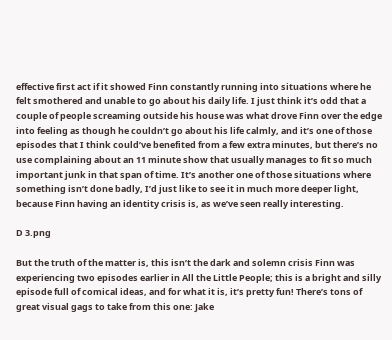effective first act if it showed Finn constantly running into situations where he felt smothered and unable to go about his daily life. I just think it’s odd that a couple of people screaming outside his house was what drove Finn over the edge into feeling as though he couldn’t go about his life calmly, and it’s one of those episodes that I think could’ve benefited from a few extra minutes, but there’s no use complaining about an 11 minute show that usually manages to fit so much important junk in that span of time. It’s another one of those situations where something isn’t done badly, I’d just like to see it in much more deeper light, because Finn having an identity crisis is, as we’ve seen really interesting.

D 3.png

But the truth of the matter is, this isn’t the dark and solemn crisis Finn was experiencing two episodes earlier in All the Little People; this is a bright and silly episode full of comical ideas, and for what it is, it’s pretty fun! There’s tons of great visual gags to take from this one: Jake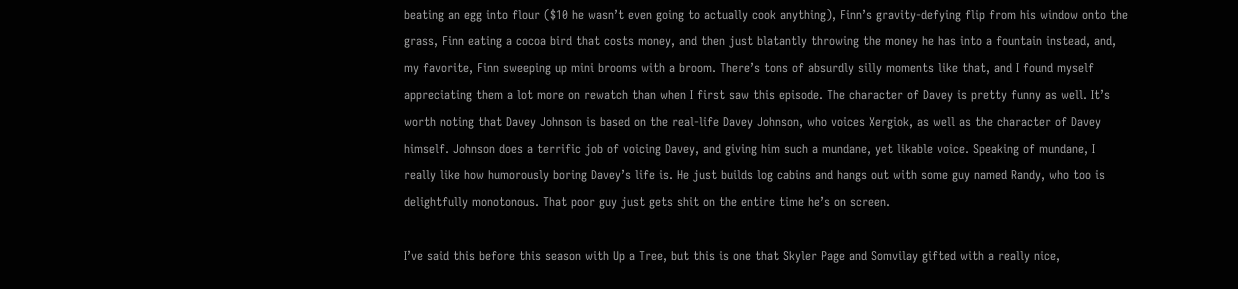beating an egg into flour ($10 he wasn’t even going to actually cook anything), Finn’s gravity-defying flip from his window onto the grass, Finn eating a cocoa bird that costs money, and then just blatantly throwing the money he has into a fountain instead, and, my favorite, Finn sweeping up mini brooms with a broom. There’s tons of absurdly silly moments like that, and I found myself appreciating them a lot more on rewatch than when I first saw this episode. The character of Davey is pretty funny as well. It’s worth noting that Davey Johnson is based on the real-life Davey Johnson, who voices Xergiok, as well as the character of Davey himself. Johnson does a terrific job of voicing Davey, and giving him such a mundane, yet likable voice. Speaking of mundane, I really like how humorously boring Davey’s life is. He just builds log cabins and hangs out with some guy named Randy, who too is delightfully monotonous. That poor guy just gets shit on the entire time he’s on screen.

I’ve said this before this season with Up a Tree, but this is one that Skyler Page and Somvilay gifted with a really nice,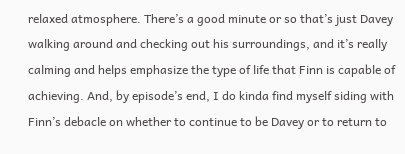relaxed atmosphere. There’s a good minute or so that’s just Davey walking around and checking out his surroundings, and it’s really calming and helps emphasize the type of life that Finn is capable of achieving. And, by episode’s end, I do kinda find myself siding with Finn’s debacle on whether to continue to be Davey or to return to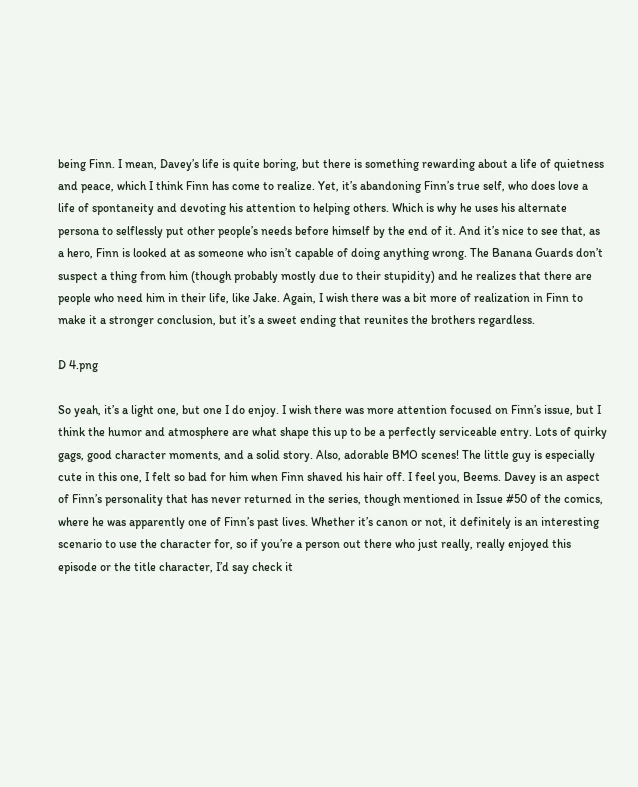being Finn. I mean, Davey’s life is quite boring, but there is something rewarding about a life of quietness and peace, which I think Finn has come to realize. Yet, it’s abandoning Finn’s true self, who does love a life of spontaneity and devoting his attention to helping others. Which is why he uses his alternate persona to selflessly put other people’s needs before himself by the end of it. And it’s nice to see that, as a hero, Finn is looked at as someone who isn’t capable of doing anything wrong. The Banana Guards don’t suspect a thing from him (though probably mostly due to their stupidity) and he realizes that there are people who need him in their life, like Jake. Again, I wish there was a bit more of realization in Finn to make it a stronger conclusion, but it’s a sweet ending that reunites the brothers regardless.

D 4.png

So yeah, it’s a light one, but one I do enjoy. I wish there was more attention focused on Finn’s issue, but I think the humor and atmosphere are what shape this up to be a perfectly serviceable entry. Lots of quirky gags, good character moments, and a solid story. Also, adorable BMO scenes! The little guy is especially cute in this one, I felt so bad for him when Finn shaved his hair off. I feel you, Beems. Davey is an aspect of Finn’s personality that has never returned in the series, though mentioned in Issue #50 of the comics, where he was apparently one of Finn’s past lives. Whether it’s canon or not, it definitely is an interesting scenario to use the character for, so if you’re a person out there who just really, really enjoyed this episode or the title character, I’d say check it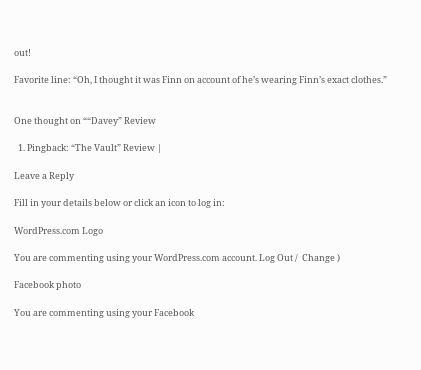out!

Favorite line: “Oh, I thought it was Finn on account of he’s wearing Finn’s exact clothes.”


One thought on ““Davey” Review

  1. Pingback: “The Vault” Review |

Leave a Reply

Fill in your details below or click an icon to log in:

WordPress.com Logo

You are commenting using your WordPress.com account. Log Out /  Change )

Facebook photo

You are commenting using your Facebook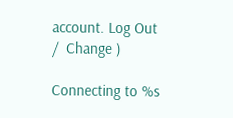account. Log Out /  Change )

Connecting to %s